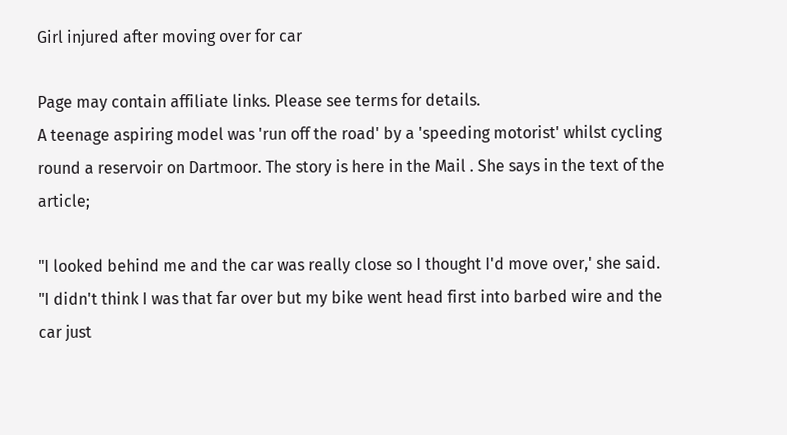Girl injured after moving over for car

Page may contain affiliate links. Please see terms for details.
A teenage aspiring model was 'run off the road' by a 'speeding motorist' whilst cycling round a reservoir on Dartmoor. The story is here in the Mail . She says in the text of the article;

"I looked behind me and the car was really close so I thought I'd move over,' she said.
"I didn't think I was that far over but my bike went head first into barbed wire and the car just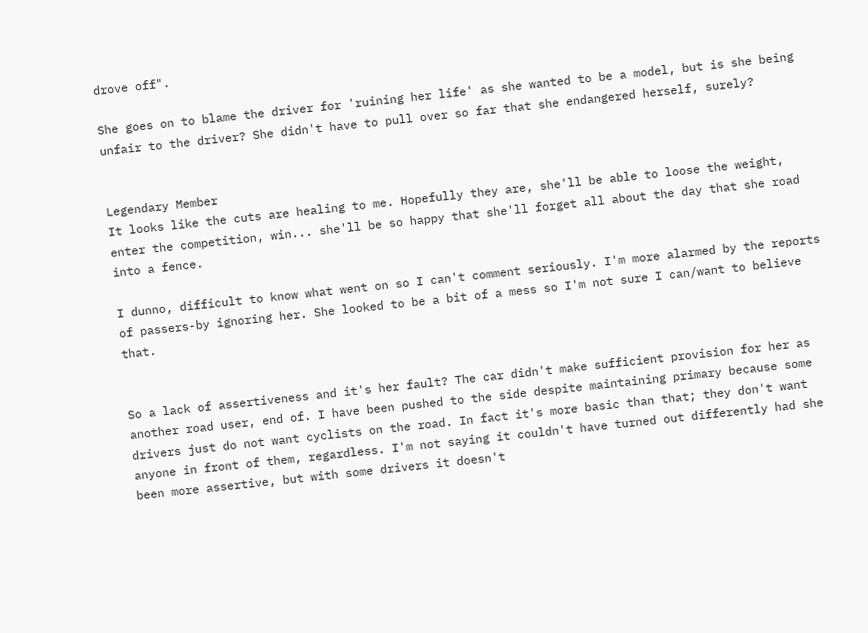drove off".

She goes on to blame the driver for 'ruining her life' as she wanted to be a model, but is she being unfair to the driver? She didn't have to pull over so far that she endangered herself, surely?


Legendary Member
It looks like the cuts are healing to me. Hopefully they are, she'll be able to loose the weight, enter the competition, win... she'll be so happy that she'll forget all about the day that she road into a fence.

I dunno, difficult to know what went on so I can't comment seriously. I'm more alarmed by the reports of passers-by ignoring her. She looked to be a bit of a mess so I'm not sure I can/want to believe that.


So a lack of assertiveness and it's her fault? The car didn't make sufficient provision for her as another road user, end of. I have been pushed to the side despite maintaining primary because some drivers just do not want cyclists on the road. In fact it's more basic than that; they don't want anyone in front of them, regardless. I'm not saying it couldn't have turned out differently had she been more assertive, but with some drivers it doesn't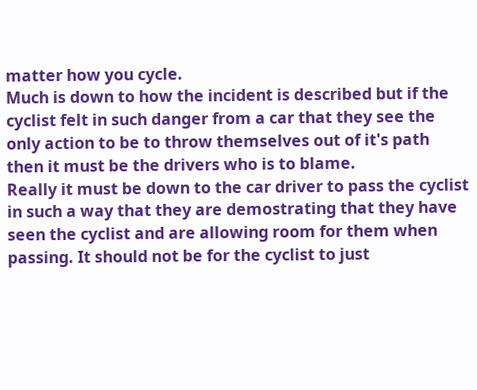matter how you cycle.
Much is down to how the incident is described but if the cyclist felt in such danger from a car that they see the only action to be to throw themselves out of it's path then it must be the drivers who is to blame.
Really it must be down to the car driver to pass the cyclist in such a way that they are demostrating that they have seen the cyclist and are allowing room for them when passing. It should not be for the cyclist to just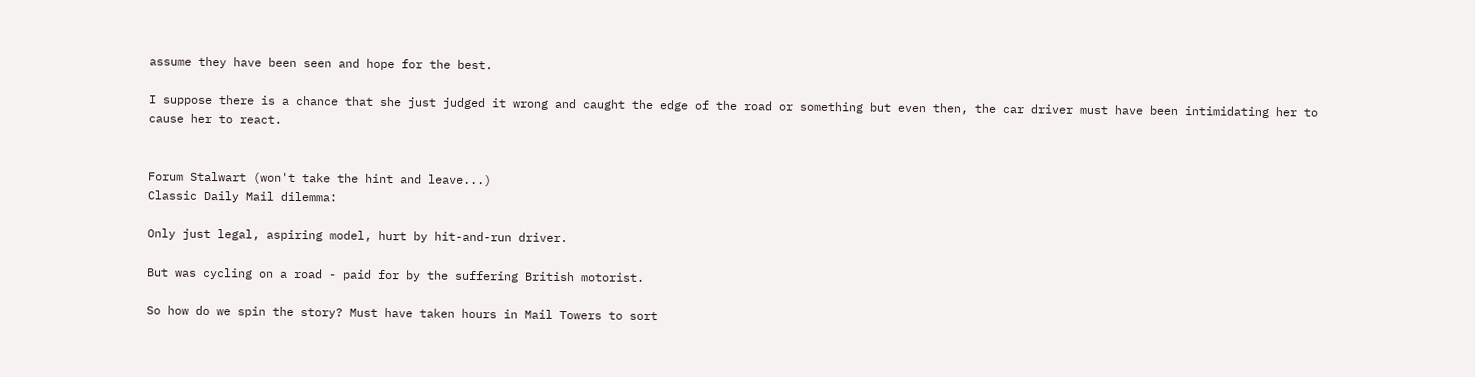assume they have been seen and hope for the best.

I suppose there is a chance that she just judged it wrong and caught the edge of the road or something but even then, the car driver must have been intimidating her to cause her to react.


Forum Stalwart (won't take the hint and leave...)
Classic Daily Mail dilemma:

Only just legal, aspiring model, hurt by hit-and-run driver.

But was cycling on a road - paid for by the suffering British motorist.

So how do we spin the story? Must have taken hours in Mail Towers to sort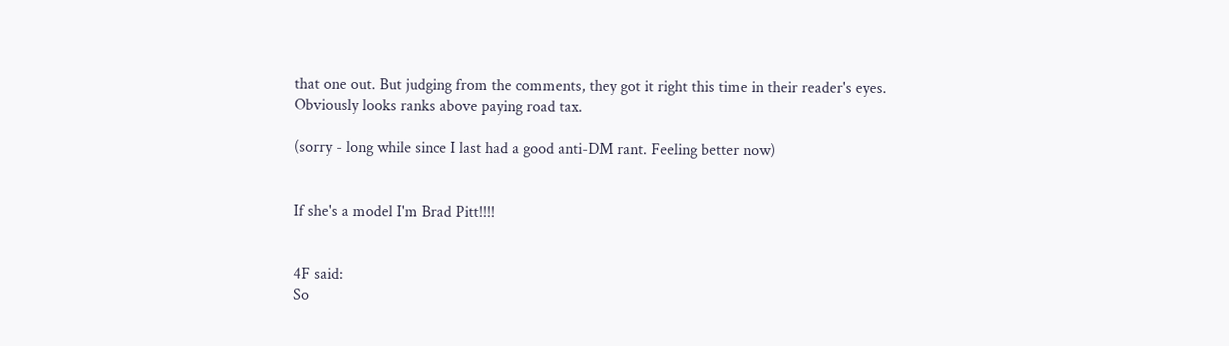that one out. But judging from the comments, they got it right this time in their reader's eyes. Obviously looks ranks above paying road tax.

(sorry - long while since I last had a good anti-DM rant. Feeling better now)


If she's a model I'm Brad Pitt!!!!


4F said:
So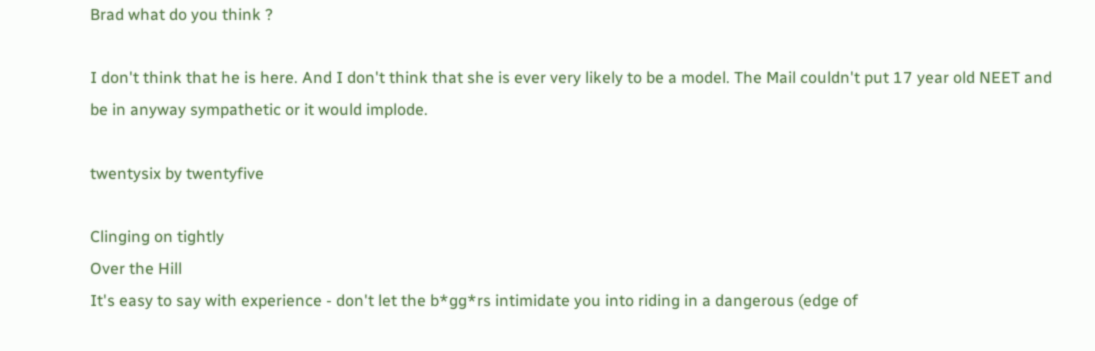Brad what do you think ?

I don't think that he is here. And I don't think that she is ever very likely to be a model. The Mail couldn't put 17 year old NEET and be in anyway sympathetic or it would implode.

twentysix by twentyfive

Clinging on tightly
Over the Hill
It's easy to say with experience - don't let the b*gg*rs intimidate you into riding in a dangerous (edge of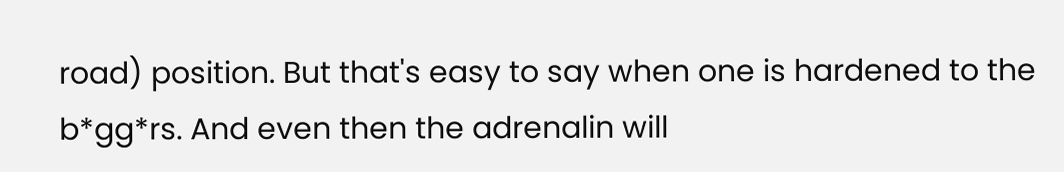road) position. But that's easy to say when one is hardened to the b*gg*rs. And even then the adrenalin will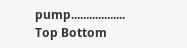pump..................
Top Bottom